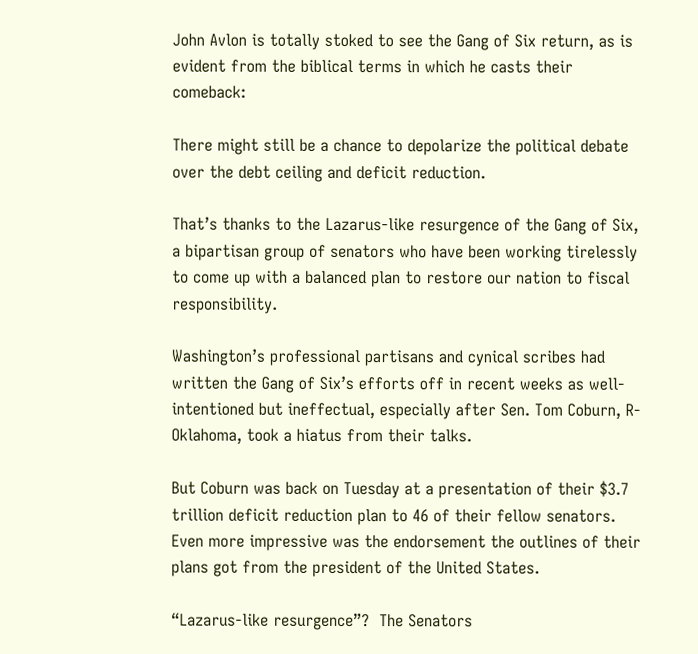John Avlon is totally stoked to see the Gang of Six return, as is evident from the biblical terms in which he casts their comeback:

There might still be a chance to depolarize the political debate over the debt ceiling and deficit reduction.

That’s thanks to the Lazarus-like resurgence of the Gang of Six, a bipartisan group of senators who have been working tirelessly to come up with a balanced plan to restore our nation to fiscal responsibility.

Washington’s professional partisans and cynical scribes had written the Gang of Six’s efforts off in recent weeks as well-intentioned but ineffectual, especially after Sen. Tom Coburn, R-Oklahoma, took a hiatus from their talks.

But Coburn was back on Tuesday at a presentation of their $3.7 trillion deficit reduction plan to 46 of their fellow senators. Even more impressive was the endorsement the outlines of their plans got from the president of the United States.

“Lazarus-like resurgence”?  The Senators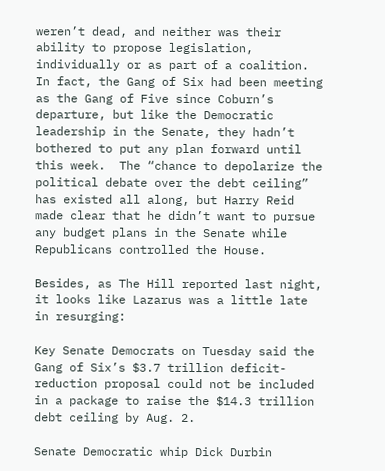weren’t dead, and neither was their ability to propose legislation, individually or as part of a coalition.  In fact, the Gang of Six had been meeting as the Gang of Five since Coburn’s departure, but like the Democratic leadership in the Senate, they hadn’t bothered to put any plan forward until this week.  The “chance to depolarize the political debate over the debt ceiling” has existed all along, but Harry Reid made clear that he didn’t want to pursue any budget plans in the Senate while Republicans controlled the House.

Besides, as The Hill reported last night, it looks like Lazarus was a little late in resurging:

Key Senate Democrats on Tuesday said the Gang of Six’s $3.7 trillion deficit-reduction proposal could not be included in a package to raise the $14.3 trillion debt ceiling by Aug. 2.

Senate Democratic whip Dick Durbin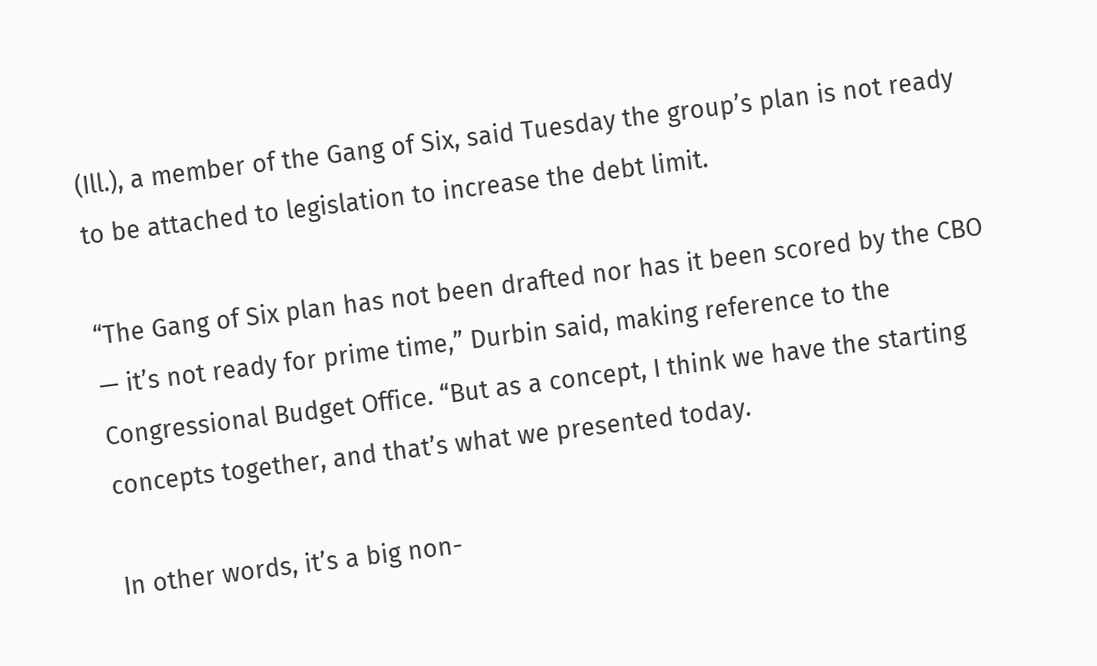(Ill.), a member of the Gang of Six, said Tuesday the group’s plan is not ready to be attached to legislation to increase the debt limit.

“The Gang of Six plan has not been drafted nor has it been scored by the CBO — it’s not ready for prime time,” Durbin said, making reference to the Congressional Budget Office. “But as a concept, I think we have the starting concepts together, and that’s what we presented today.

In other words, it’s a big non-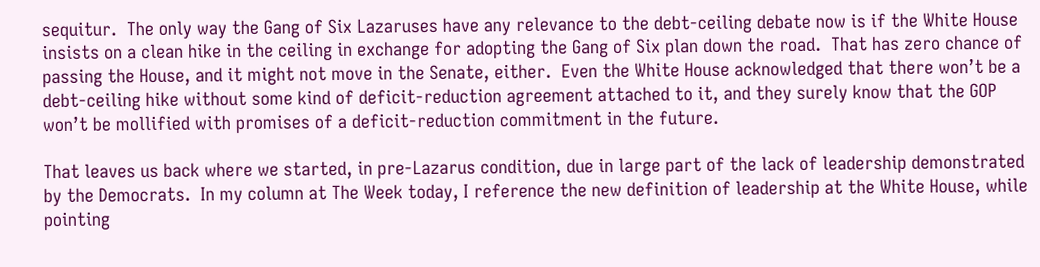sequitur.  The only way the Gang of Six Lazaruses have any relevance to the debt-ceiling debate now is if the White House insists on a clean hike in the ceiling in exchange for adopting the Gang of Six plan down the road.  That has zero chance of passing the House, and it might not move in the Senate, either.  Even the White House acknowledged that there won’t be a debt-ceiling hike without some kind of deficit-reduction agreement attached to it, and they surely know that the GOP won’t be mollified with promises of a deficit-reduction commitment in the future.

That leaves us back where we started, in pre-Lazarus condition, due in large part of the lack of leadership demonstrated by the Democrats.  In my column at The Week today, I reference the new definition of leadership at the White House, while pointing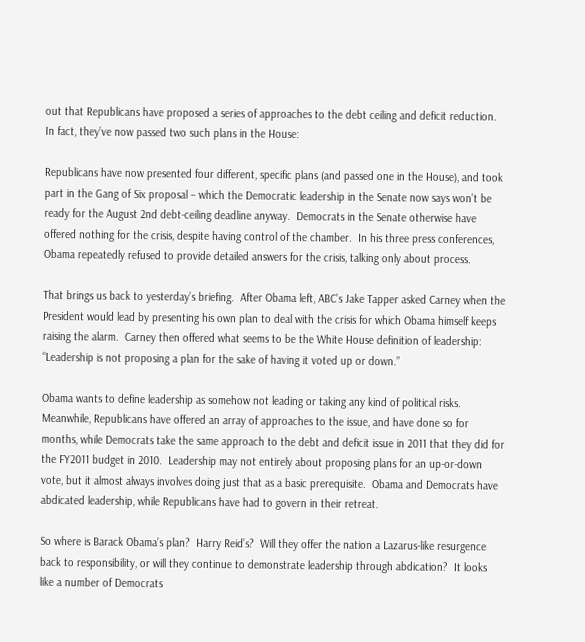out that Republicans have proposed a series of approaches to the debt ceiling and deficit reduction.  In fact, they’ve now passed two such plans in the House:

Republicans have now presented four different, specific plans (and passed one in the House), and took part in the Gang of Six proposal – which the Democratic leadership in the Senate now says won’t be ready for the August 2nd debt-ceiling deadline anyway.  Democrats in the Senate otherwise have offered nothing for the crisis, despite having control of the chamber.  In his three press conferences, Obama repeatedly refused to provide detailed answers for the crisis, talking only about process.

That brings us back to yesterday’s briefing.  After Obama left, ABC’s Jake Tapper asked Carney when the President would lead by presenting his own plan to deal with the crisis for which Obama himself keeps raising the alarm.  Carney then offered what seems to be the White House definition of leadership: “Leadership is not proposing a plan for the sake of having it voted up or down.”

Obama wants to define leadership as somehow not leading or taking any kind of political risks.  Meanwhile, Republicans have offered an array of approaches to the issue, and have done so for months, while Democrats take the same approach to the debt and deficit issue in 2011 that they did for the FY2011 budget in 2010.  Leadership may not entirely about proposing plans for an up-or-down vote, but it almost always involves doing just that as a basic prerequisite.  Obama and Democrats have abdicated leadership, while Republicans have had to govern in their retreat.

So where is Barack Obama’s plan?  Harry Reid’s?  Will they offer the nation a Lazarus-like resurgence back to responsibility, or will they continue to demonstrate leadership through abdication?  It looks like a number of Democrats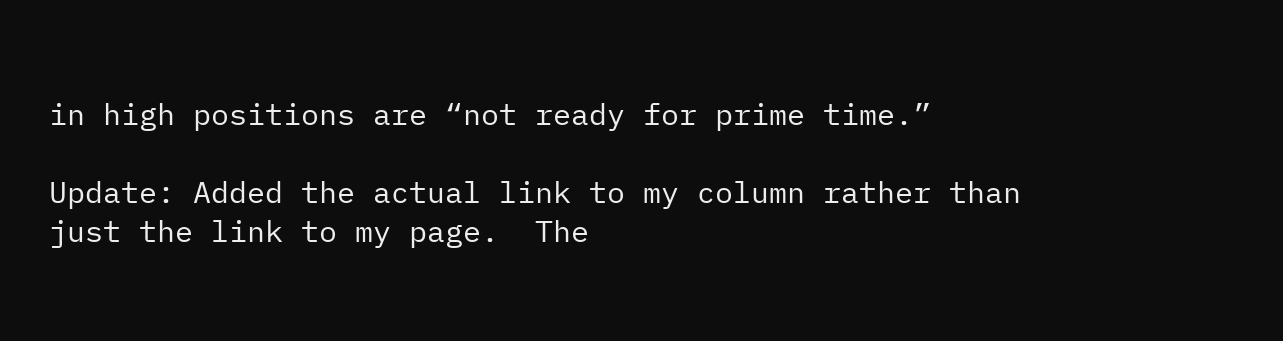in high positions are “not ready for prime time.”

Update: Added the actual link to my column rather than just the link to my page.  The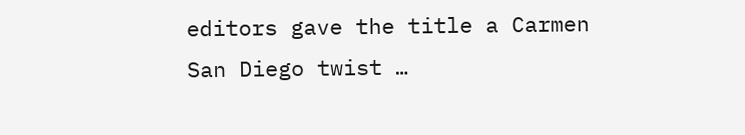editors gave the title a Carmen San Diego twist …